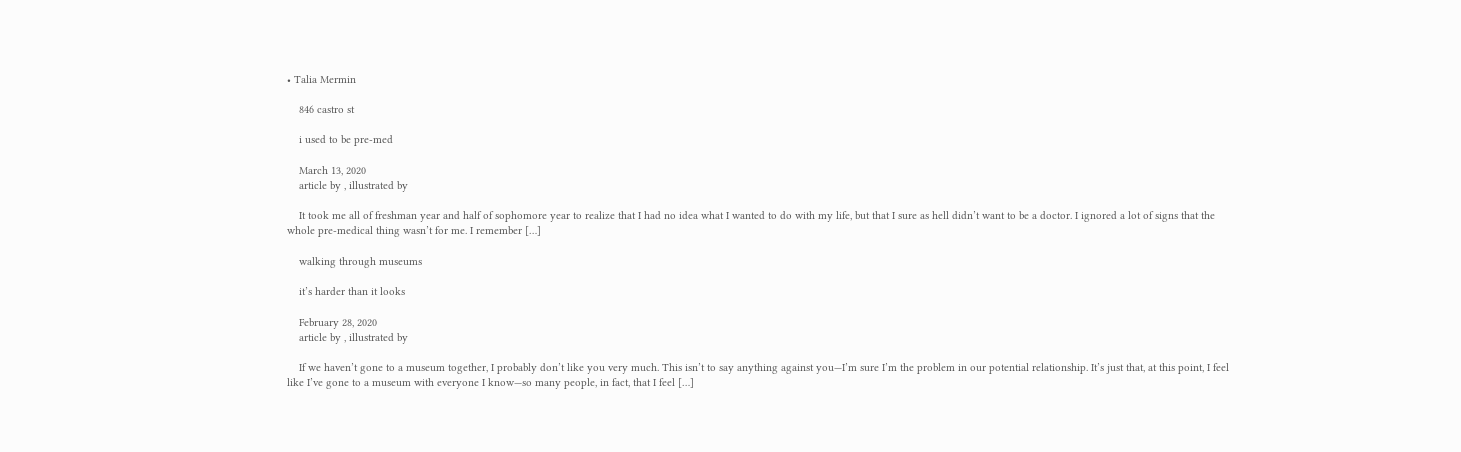• Talia Mermin

    846 castro st

    i used to be pre-med

    March 13, 2020
    article by , illustrated by

    It took me all of freshman year and half of sophomore year to realize that I had no idea what I wanted to do with my life, but that I sure as hell didn’t want to be a doctor. I ignored a lot of signs that the whole pre-medical thing wasn’t for me. I remember […]

    walking through museums

    it’s harder than it looks

    February 28, 2020
    article by , illustrated by

    If we haven’t gone to a museum together, I probably don’t like you very much. This isn’t to say anything against you—I’m sure I’m the problem in our potential relationship. It’s just that, at this point, I feel like I’ve gone to a museum with everyone I know—so many people, in fact, that I feel […]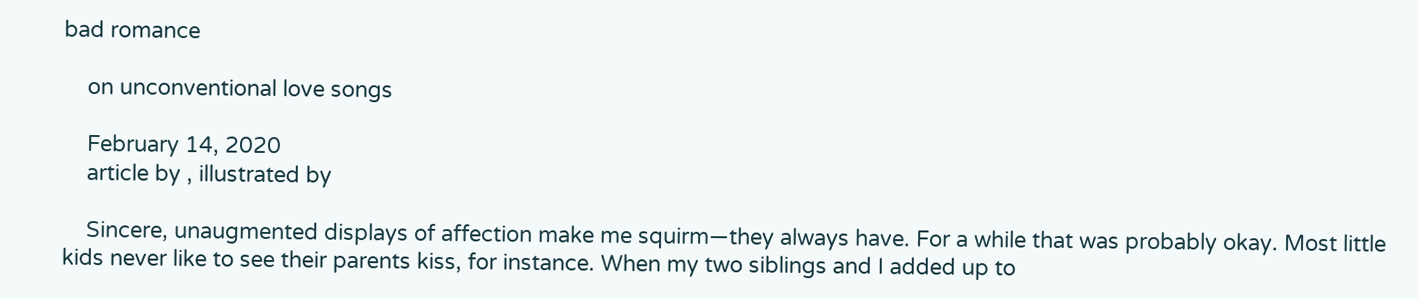bad romance

    on unconventional love songs

    February 14, 2020
    article by , illustrated by

    Sincere, unaugmented displays of affection make me squirm—they always have. For a while that was probably okay. Most little kids never like to see their parents kiss, for instance. When my two siblings and I added up to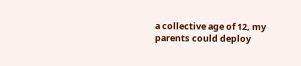a collective age of 12, my parents could deploy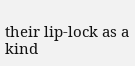their lip-lock as a kind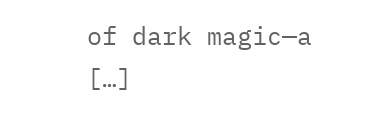of dark magic—a […]